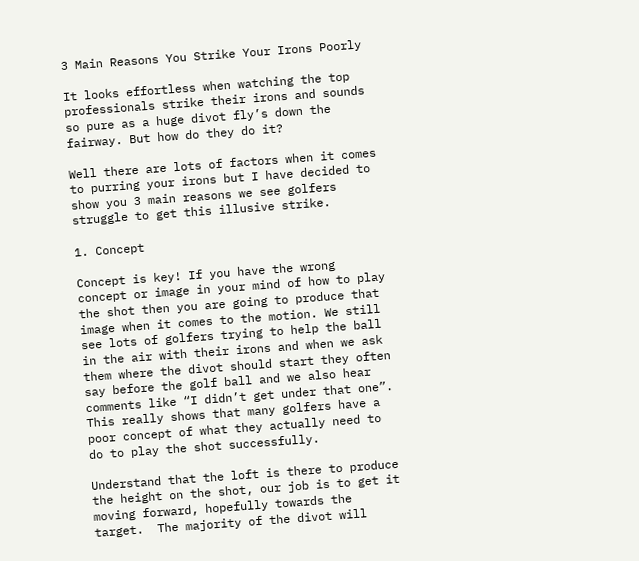3 Main Reasons You Strike Your Irons Poorly

It looks effortless when watching the top professionals strike their irons and sounds so pure as a huge divot fly’s down the fairway. But how do they do it?

Well there are lots of factors when it comes to purring your irons but I have decided to show you 3 main reasons we see golfers struggle to get this illusive strike.

1. Concept

Concept is key! If you have the wrong concept or image in your mind of how to play the shot then you are going to produce that image when it comes to the motion. We still see lots of golfers trying to help the ball in the air with their irons and when we ask them where the divot should start they often say before the golf ball and we also hear comments like “I didn’t get under that one”. This really shows that many golfers have a poor concept of what they actually need to do to play the shot successfully.

Understand that the loft is there to produce the height on the shot, our job is to get it moving forward, hopefully towards the target.  The majority of the divot will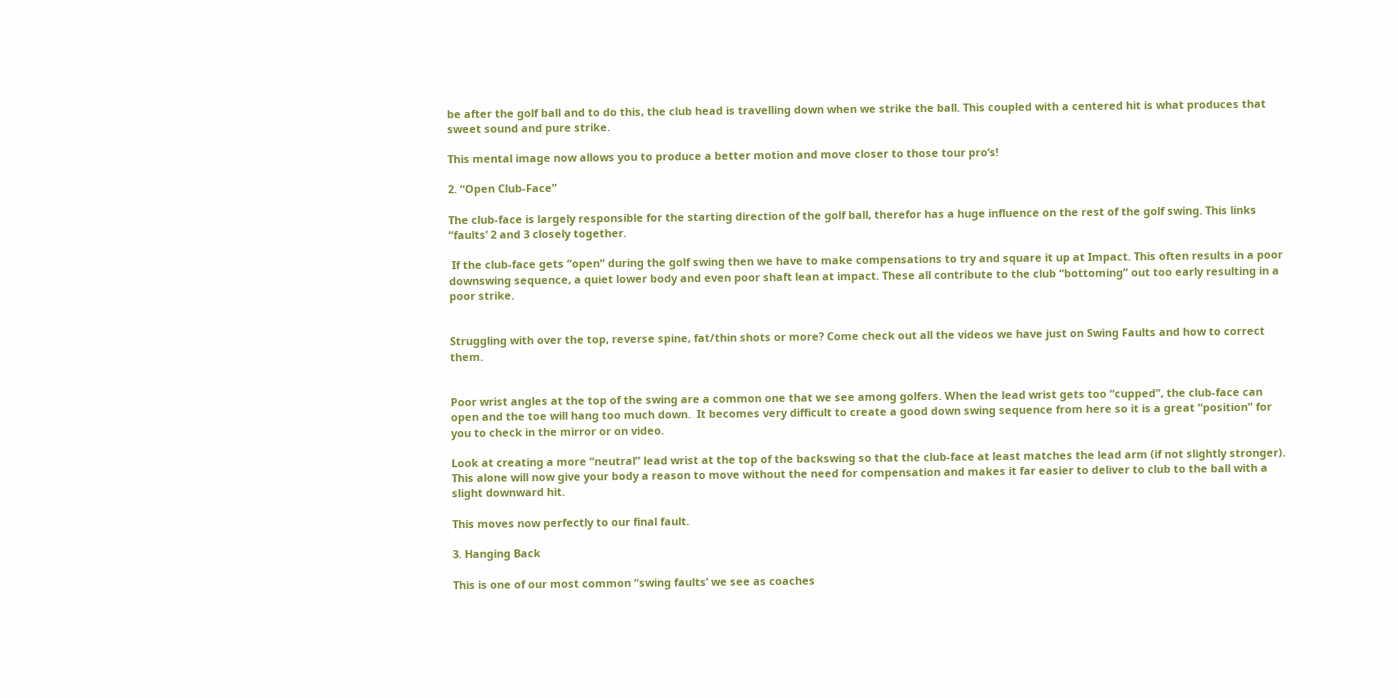be after the golf ball and to do this, the club head is travelling down when we strike the ball. This coupled with a centered hit is what produces that sweet sound and pure strike.

This mental image now allows you to produce a better motion and move closer to those tour pro’s!

2. “Open Club-Face”

The club-face is largely responsible for the starting direction of the golf ball, therefor has a huge influence on the rest of the golf swing. This links “faults’ 2 and 3 closely together.

 If the club-face gets “open” during the golf swing then we have to make compensations to try and square it up at Impact. This often results in a poor downswing sequence, a quiet lower body and even poor shaft lean at impact. These all contribute to the club “bottoming” out too early resulting in a poor strike.


Struggling with over the top, reverse spine, fat/thin shots or more? Come check out all the videos we have just on Swing Faults and how to correct them.


Poor wrist angles at the top of the swing are a common one that we see among golfers. When the lead wrist gets too “cupped”, the club-face can open and the toe will hang too much down.  It becomes very difficult to create a good down swing sequence from here so it is a great “position” for you to check in the mirror or on video.

Look at creating a more “neutral” lead wrist at the top of the backswing so that the club-face at least matches the lead arm (if not slightly stronger). This alone will now give your body a reason to move without the need for compensation and makes it far easier to deliver to club to the ball with a slight downward hit.

This moves now perfectly to our final fault.

3. Hanging Back

This is one of our most common “swing faults’ we see as coaches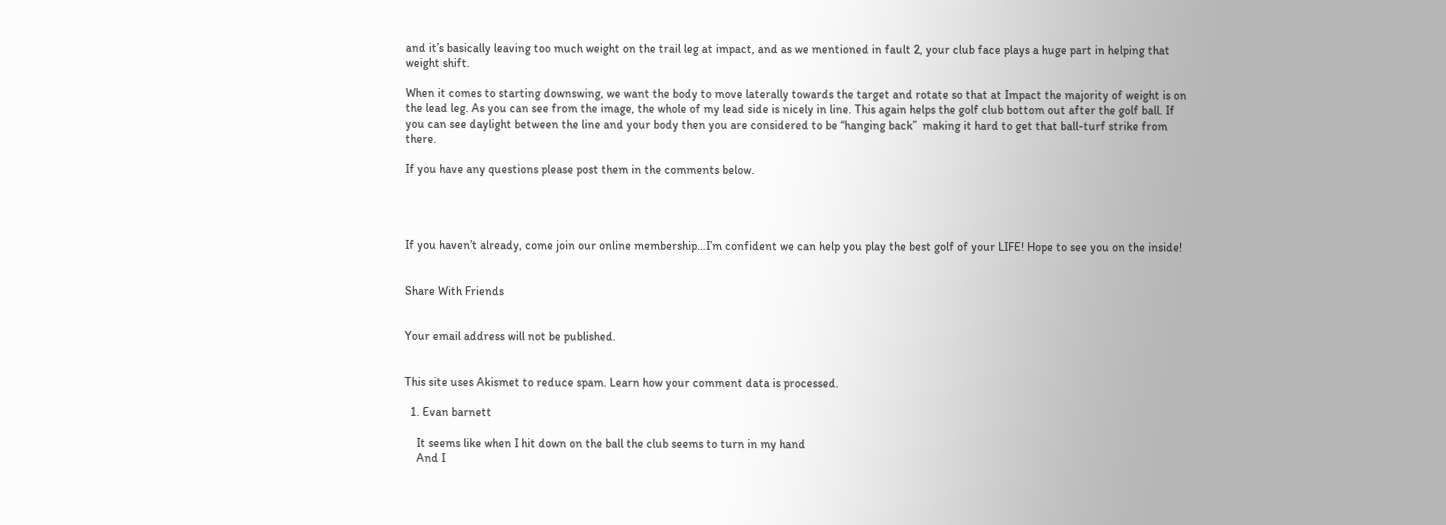and it’s basically leaving too much weight on the trail leg at impact, and as we mentioned in fault 2, your club face plays a huge part in helping that weight shift.

When it comes to starting downswing, we want the body to move laterally towards the target and rotate so that at Impact the majority of weight is on the lead leg. As you can see from the image, the whole of my lead side is nicely in line. This again helps the golf club bottom out after the golf ball. If you can see daylight between the line and your body then you are considered to be “hanging back”  making it hard to get that ball-turf strike from there.

If you have any questions please post them in the comments below.




If you haven’t already, come join our online membership…I’m confident we can help you play the best golf of your LIFE! Hope to see you on the inside!


Share With Friends


Your email address will not be published.


This site uses Akismet to reduce spam. Learn how your comment data is processed.

  1. Evan barnett

    It seems like when I hit down on the ball the club seems to turn in my hand
    And I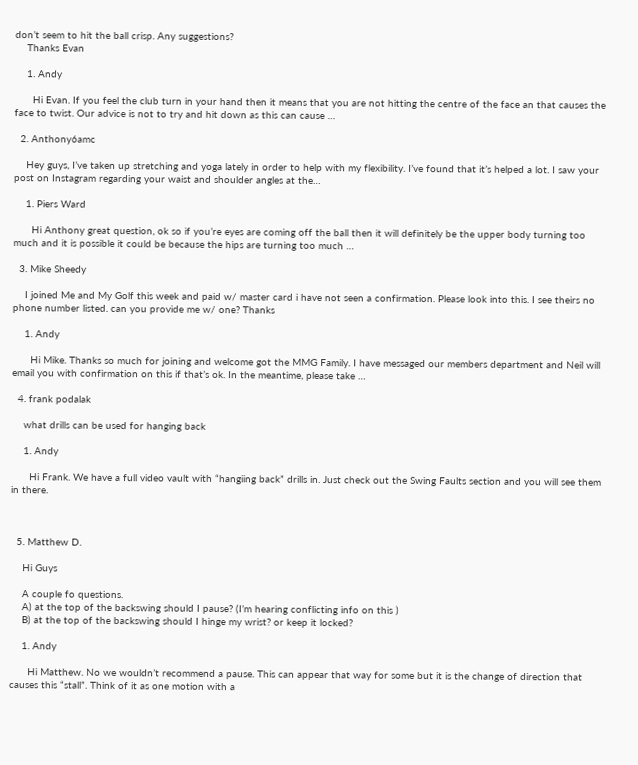don’t seem to hit the ball crisp. Any suggestions?
    Thanks Evan

    1. Andy

      Hi Evan. If you feel the club turn in your hand then it means that you are not hitting the centre of the face an that causes the face to twist. Our advice is not to try and hit down as this can cause …

  2. Anthony6amc

    Hey guys, I’ve taken up stretching and yoga lately in order to help with my flexibility. I’ve found that it’s helped a lot. I saw your post on Instagram regarding your waist and shoulder angles at the…

    1. Piers Ward

      Hi Anthony great question, ok so if you’re eyes are coming off the ball then it will definitely be the upper body turning too much and it is possible it could be because the hips are turning too much …

  3. Mike Sheedy

    I joined Me and My Golf this week and paid w/ master card i have not seen a confirmation. Please look into this. I see theirs no phone number listed. can you provide me w/ one? Thanks

    1. Andy

      Hi Mike. Thanks so much for joining and welcome got the MMG Family. I have messaged our members department and Neil will email you with confirmation on this if that’s ok. In the meantime, please take …

  4. frank podalak

    what drills can be used for hanging back

    1. Andy

      Hi Frank. We have a full video vault with “hangiing back” drills in. Just check out the Swing Faults section and you will see them in there.



  5. Matthew D.

    Hi Guys

    A couple fo questions.
    A) at the top of the backswing should I pause? (I’m hearing conflicting info on this )
    B) at the top of the backswing should I hinge my wrist? or keep it locked?

    1. Andy

      Hi Matthew. No we wouldn’t recommend a pause. This can appear that way for some but it is the change of direction that causes this “stall”. Think of it as one motion with a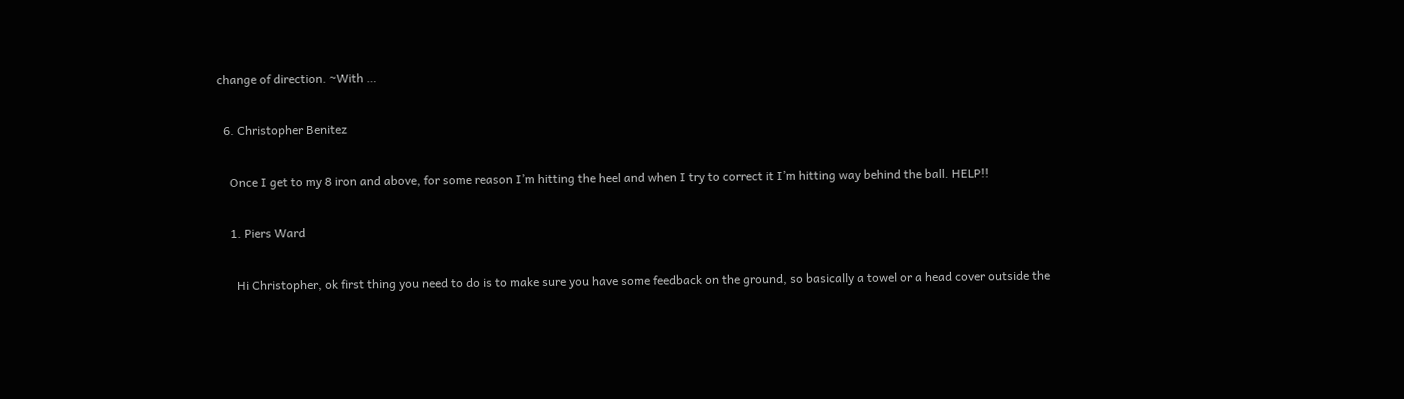change of direction. ~With …

  6. Christopher Benitez

    Once I get to my 8 iron and above, for some reason I’m hitting the heel and when I try to correct it I’m hitting way behind the ball. HELP!!

    1. Piers Ward

      Hi Christopher, ok first thing you need to do is to make sure you have some feedback on the ground, so basically a towel or a head cover outside the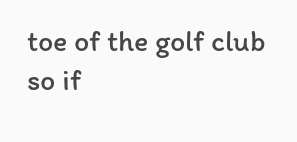toe of the golf club so if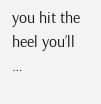you hit the heel you’ll …